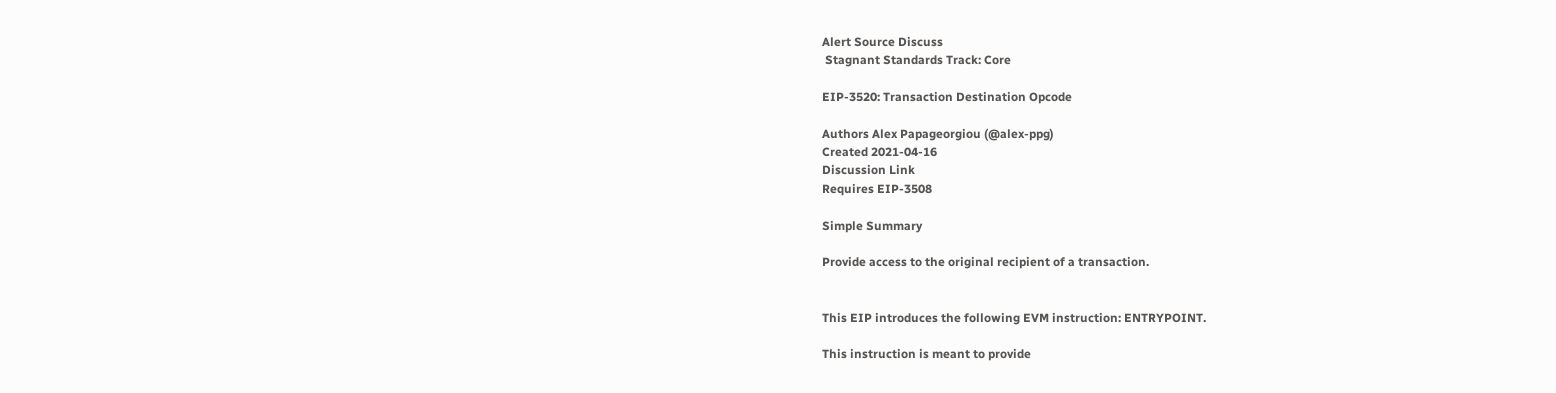Alert Source Discuss
 Stagnant Standards Track: Core

EIP-3520: Transaction Destination Opcode

Authors Alex Papageorgiou (@alex-ppg)
Created 2021-04-16
Discussion Link
Requires EIP-3508

Simple Summary

Provide access to the original recipient of a transaction.


This EIP introduces the following EVM instruction: ENTRYPOINT.

This instruction is meant to provide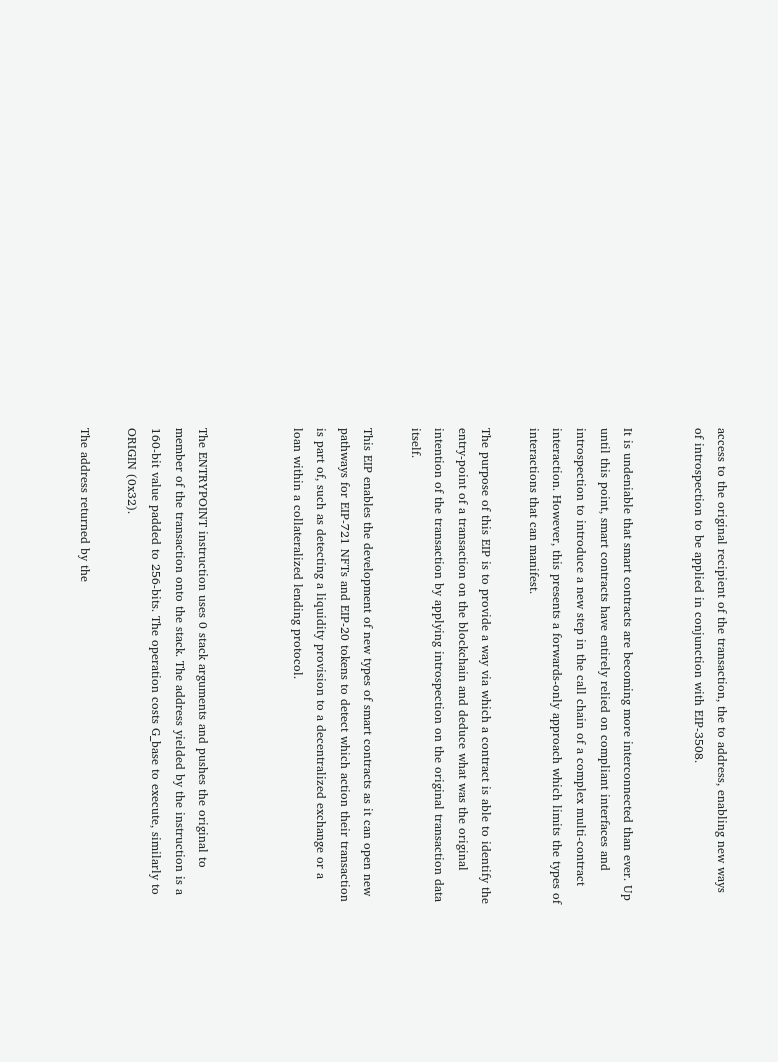access to the original recipient of the transaction, the to address, enabling new ways of introspection to be applied in conjunction with EIP-3508.


It is undeniable that smart contracts are becoming more interconnected than ever. Up until this point, smart contracts have entirely relied on compliant interfaces and introspection to introduce a new step in the call chain of a complex multi-contract interaction. However, this presents a forwards-only approach which limits the types of interactions that can manifest.

The purpose of this EIP is to provide a way via which a contract is able to identify the entry-point of a transaction on the blockchain and deduce what was the original intention of the transaction by applying introspection on the original transaction data itself.

This EIP enables the development of new types of smart contracts as it can open new pathways for EIP-721 NFTs and EIP-20 tokens to detect which action their transaction is part of, such as detecting a liquidity provision to a decentralized exchange or a loan within a collateralized lending protocol.



The ENTRYPOINT instruction uses 0 stack arguments and pushes the original to member of the transaction onto the stack. The address yielded by the instruction is a 160-bit value padded to 256-bits. The operation costs G_base to execute, similarly to ORIGIN (0x32).

The address returned by the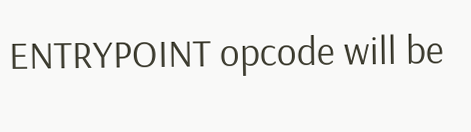ENTRYPOINT opcode will be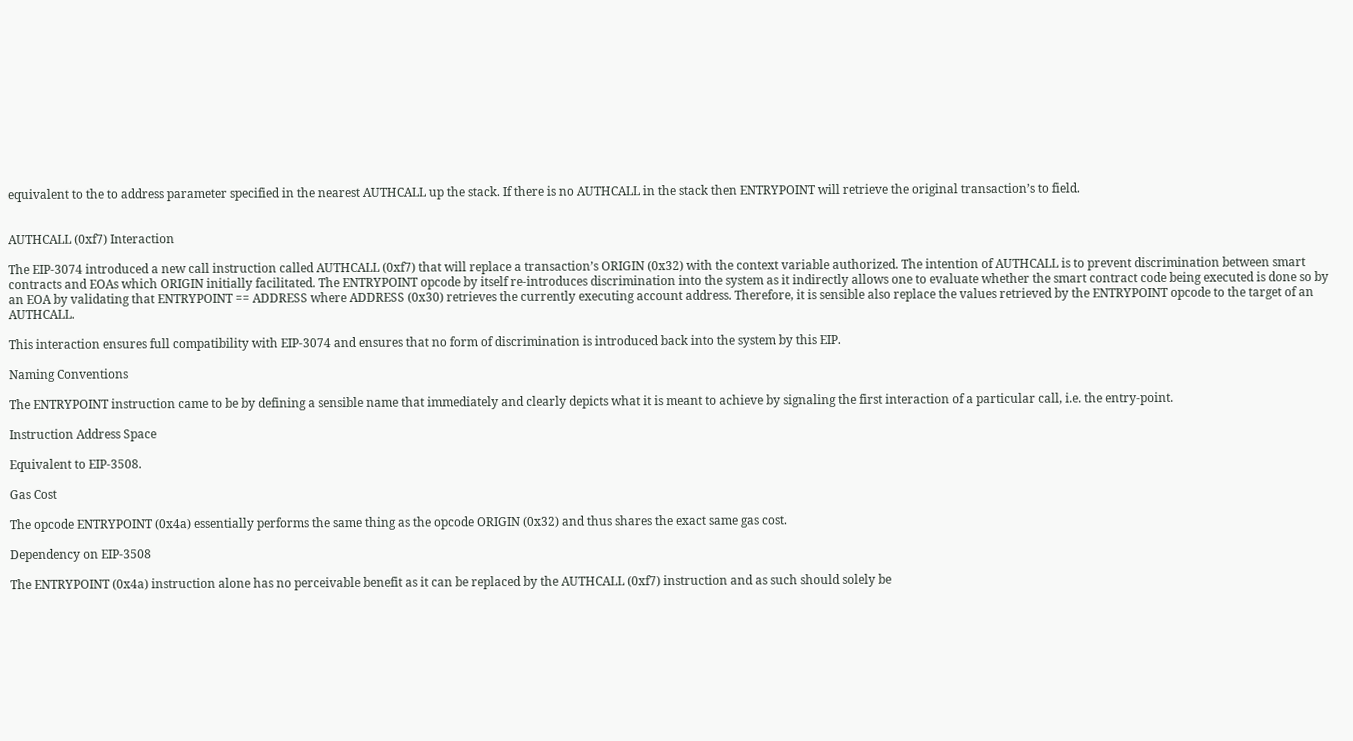equivalent to the to address parameter specified in the nearest AUTHCALL up the stack. If there is no AUTHCALL in the stack then ENTRYPOINT will retrieve the original transaction’s to field.


AUTHCALL (0xf7) Interaction

The EIP-3074 introduced a new call instruction called AUTHCALL (0xf7) that will replace a transaction’s ORIGIN (0x32) with the context variable authorized. The intention of AUTHCALL is to prevent discrimination between smart contracts and EOAs which ORIGIN initially facilitated. The ENTRYPOINT opcode by itself re-introduces discrimination into the system as it indirectly allows one to evaluate whether the smart contract code being executed is done so by an EOA by validating that ENTRYPOINT == ADDRESS where ADDRESS (0x30) retrieves the currently executing account address. Therefore, it is sensible also replace the values retrieved by the ENTRYPOINT opcode to the target of an AUTHCALL.

This interaction ensures full compatibility with EIP-3074 and ensures that no form of discrimination is introduced back into the system by this EIP.

Naming Conventions

The ENTRYPOINT instruction came to be by defining a sensible name that immediately and clearly depicts what it is meant to achieve by signaling the first interaction of a particular call, i.e. the entry-point.

Instruction Address Space

Equivalent to EIP-3508.

Gas Cost

The opcode ENTRYPOINT (0x4a) essentially performs the same thing as the opcode ORIGIN (0x32) and thus shares the exact same gas cost.

Dependency on EIP-3508

The ENTRYPOINT (0x4a) instruction alone has no perceivable benefit as it can be replaced by the AUTHCALL (0xf7) instruction and as such should solely be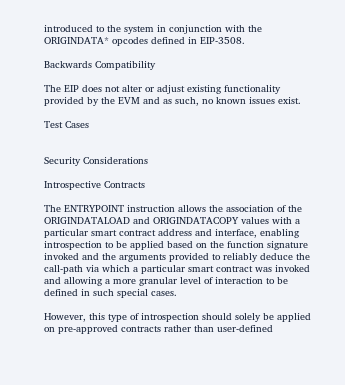introduced to the system in conjunction with the ORIGINDATA* opcodes defined in EIP-3508.

Backwards Compatibility

The EIP does not alter or adjust existing functionality provided by the EVM and as such, no known issues exist.

Test Cases


Security Considerations

Introspective Contracts

The ENTRYPOINT instruction allows the association of the ORIGINDATALOAD and ORIGINDATACOPY values with a particular smart contract address and interface, enabling introspection to be applied based on the function signature invoked and the arguments provided to reliably deduce the call-path via which a particular smart contract was invoked and allowing a more granular level of interaction to be defined in such special cases.

However, this type of introspection should solely be applied on pre-approved contracts rather than user-defined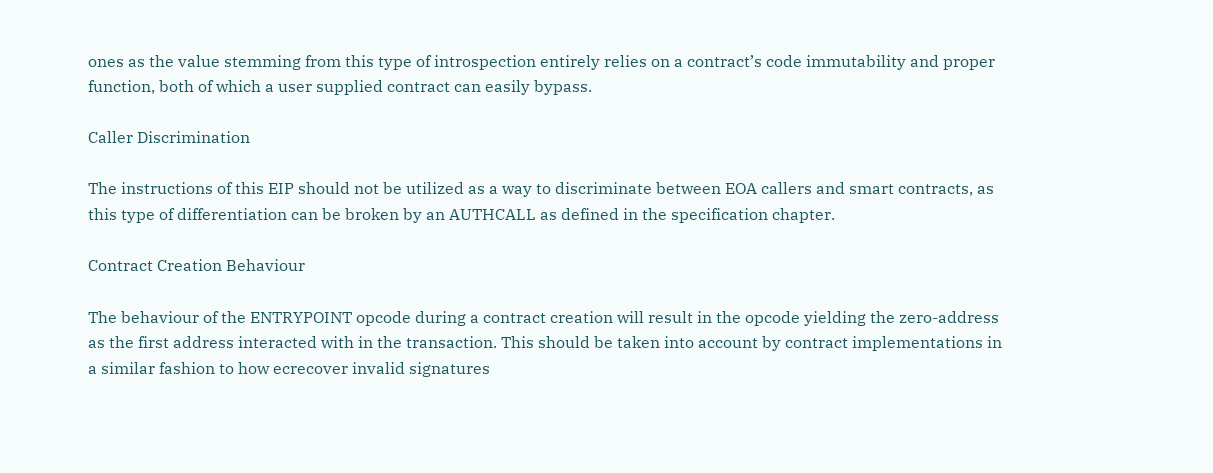ones as the value stemming from this type of introspection entirely relies on a contract’s code immutability and proper function, both of which a user supplied contract can easily bypass.

Caller Discrimination

The instructions of this EIP should not be utilized as a way to discriminate between EOA callers and smart contracts, as this type of differentiation can be broken by an AUTHCALL as defined in the specification chapter.

Contract Creation Behaviour

The behaviour of the ENTRYPOINT opcode during a contract creation will result in the opcode yielding the zero-address as the first address interacted with in the transaction. This should be taken into account by contract implementations in a similar fashion to how ecrecover invalid signatures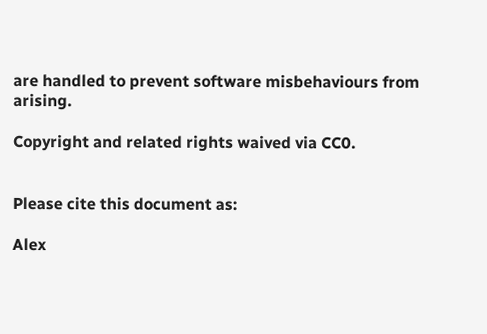are handled to prevent software misbehaviours from arising.

Copyright and related rights waived via CC0.


Please cite this document as:

Alex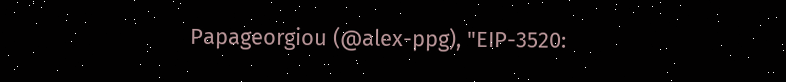Papageorgiou (@alex-ppg), "EIP-3520: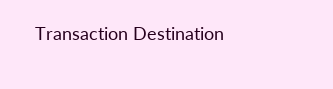Transaction Destination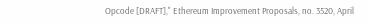Opcode [DRAFT]," Ethereum Improvement Proposals, no. 3520, April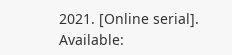2021. [Online serial]. Available: